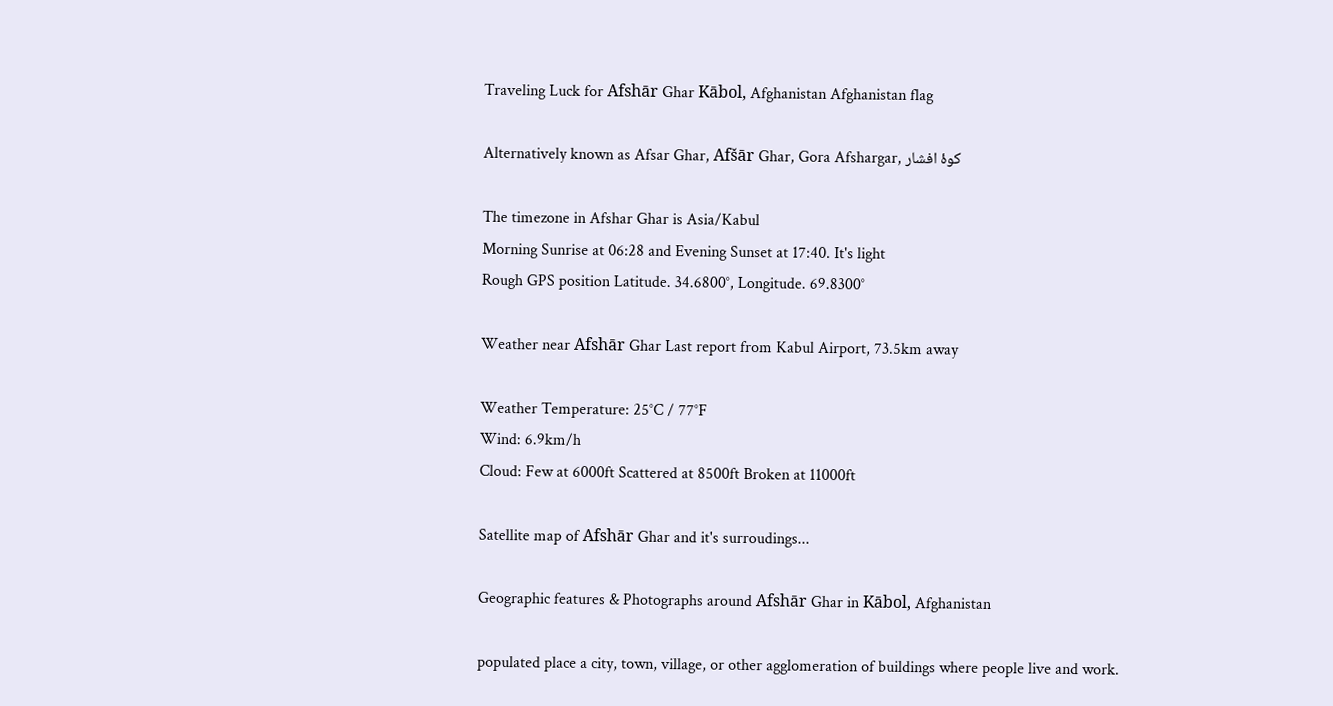Traveling Luck for Afshār Ghar Kābol, Afghanistan Afghanistan flag

Alternatively known as Afsar Ghar, Afšār Ghar, Gora Afshargar, كوهٔ افشار

The timezone in Afshar Ghar is Asia/Kabul
Morning Sunrise at 06:28 and Evening Sunset at 17:40. It's light
Rough GPS position Latitude. 34.6800°, Longitude. 69.8300°

Weather near Afshār Ghar Last report from Kabul Airport, 73.5km away

Weather Temperature: 25°C / 77°F
Wind: 6.9km/h
Cloud: Few at 6000ft Scattered at 8500ft Broken at 11000ft

Satellite map of Afshār Ghar and it's surroudings...

Geographic features & Photographs around Afshār Ghar in Kābol, Afghanistan

populated place a city, town, village, or other agglomeration of buildings where people live and work.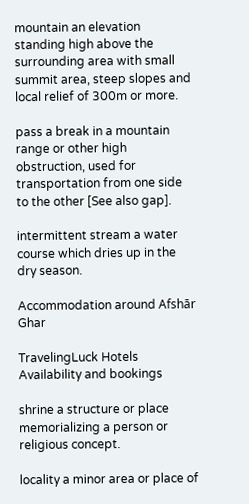mountain an elevation standing high above the surrounding area with small summit area, steep slopes and local relief of 300m or more.

pass a break in a mountain range or other high obstruction, used for transportation from one side to the other [See also gap].

intermittent stream a water course which dries up in the dry season.

Accommodation around Afshār Ghar

TravelingLuck Hotels
Availability and bookings

shrine a structure or place memorializing a person or religious concept.

locality a minor area or place of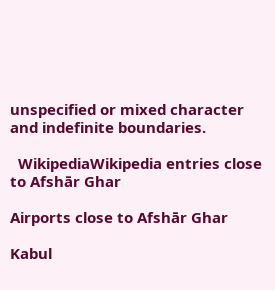unspecified or mixed character and indefinite boundaries.

  WikipediaWikipedia entries close to Afshār Ghar

Airports close to Afshār Ghar

Kabul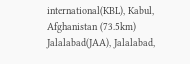international(KBL), Kabul, Afghanistan (73.5km)
Jalalabad(JAA), Jalalabad,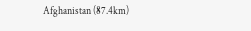Afghanistan (87.4km)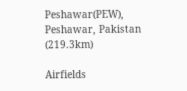Peshawar(PEW), Peshawar, Pakistan (219.3km)

Airfields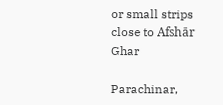or small strips close to Afshār Ghar

Parachinar,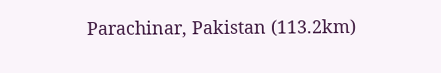Parachinar, Pakistan (113.2km)